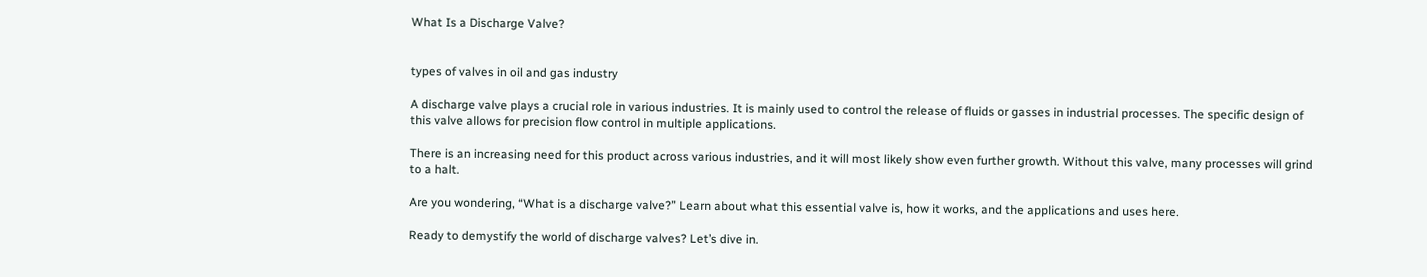What Is a Discharge Valve?


types of valves in oil and gas industry

A discharge valve plays a crucial role in various industries. It is mainly used to control the release of fluids or gasses in industrial processes. The specific design of this valve allows for precision flow control in multiple applications.

There is an increasing need for this product across various industries, and it will most likely show even further growth. Without this valve, many processes will grind to a halt.

Are you wondering, “What is a discharge valve?” Learn about what this essential valve is, how it works, and the applications and uses here.

Ready to demystify the world of discharge valves? Let’s dive in.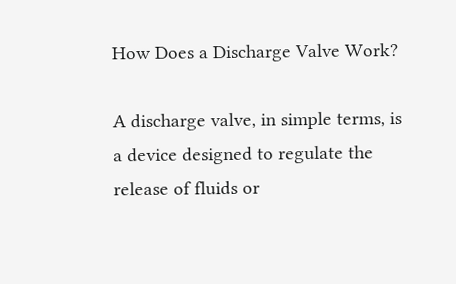How Does a Discharge Valve Work?

A discharge valve, in simple terms, is a device designed to regulate the release of fluids or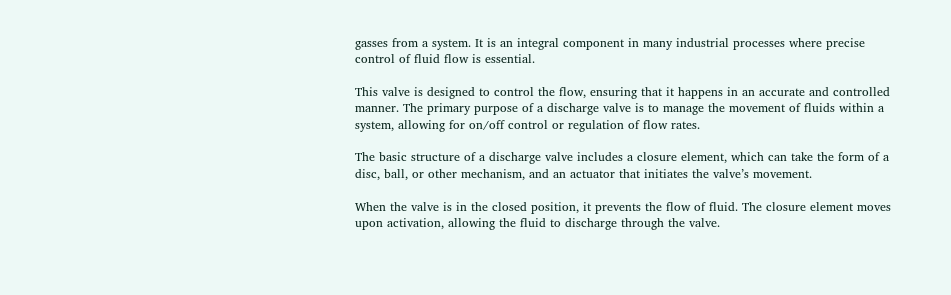gasses from a system. It is an integral component in many industrial processes where precise control of fluid flow is essential.

This valve is designed to control the flow, ensuring that it happens in an accurate and controlled manner. The primary purpose of a discharge valve is to manage the movement of fluids within a system, allowing for on/off control or regulation of flow rates.

The basic structure of a discharge valve includes a closure element, which can take the form of a disc, ball, or other mechanism, and an actuator that initiates the valve’s movement.

When the valve is in the closed position, it prevents the flow of fluid. The closure element moves upon activation, allowing the fluid to discharge through the valve.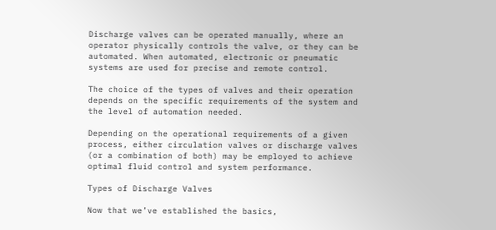Discharge valves can be operated manually, where an operator physically controls the valve, or they can be automated. When automated, electronic or pneumatic systems are used for precise and remote control.

The choice of the types of valves and their operation depends on the specific requirements of the system and the level of automation needed.

Depending on the operational requirements of a given process, either circulation valves or discharge valves (or a combination of both) may be employed to achieve optimal fluid control and system performance.

Types of Discharge Valves

Now that we’ve established the basics,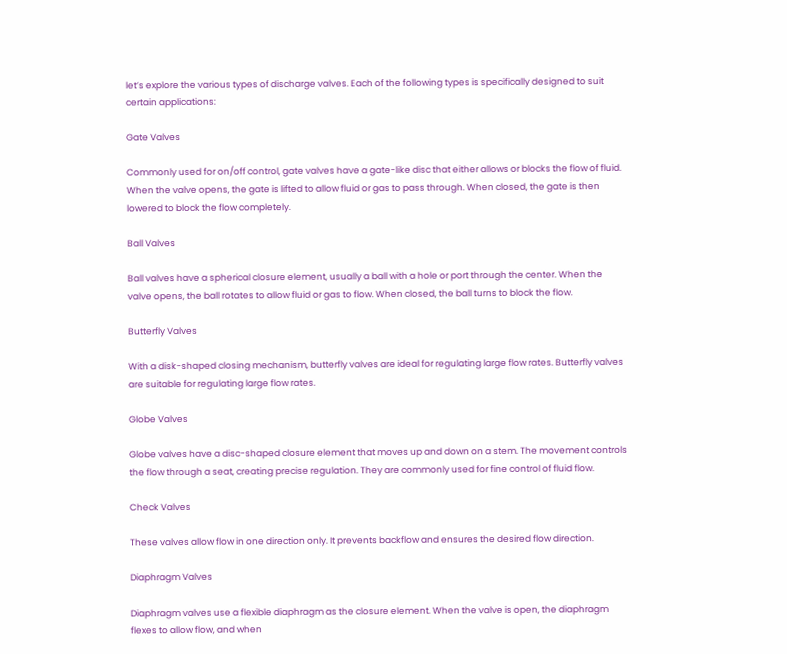let’s explore the various types of discharge valves. Each of the following types is specifically designed to suit certain applications:

Gate Valves

Commonly used for on/off control, gate valves have a gate-like disc that either allows or blocks the flow of fluid. When the valve opens, the gate is lifted to allow fluid or gas to pass through. When closed, the gate is then lowered to block the flow completely.

Ball Valves

Ball valves have a spherical closure element, usually a ball with a hole or port through the center. When the valve opens, the ball rotates to allow fluid or gas to flow. When closed, the ball turns to block the flow.

Butterfly Valves

With a disk-shaped closing mechanism, butterfly valves are ideal for regulating large flow rates. Butterfly valves are suitable for regulating large flow rates.

Globe Valves

Globe valves have a disc-shaped closure element that moves up and down on a stem. The movement controls the flow through a seat, creating precise regulation. They are commonly used for fine control of fluid flow.

Check Valves

These valves allow flow in one direction only. It prevents backflow and ensures the desired flow direction.

Diaphragm Valves

Diaphragm valves use a flexible diaphragm as the closure element. When the valve is open, the diaphragm flexes to allow flow, and when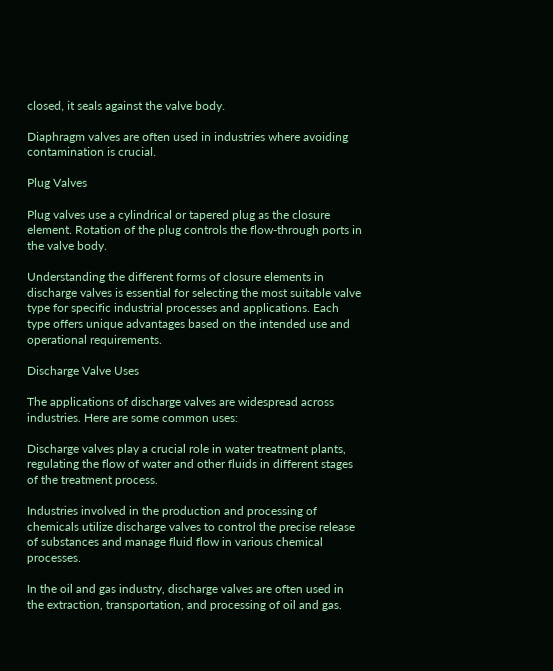closed, it seals against the valve body.

Diaphragm valves are often used in industries where avoiding contamination is crucial.

Plug Valves

Plug valves use a cylindrical or tapered plug as the closure element. Rotation of the plug controls the flow-through ports in the valve body.

Understanding the different forms of closure elements in discharge valves is essential for selecting the most suitable valve type for specific industrial processes and applications. Each type offers unique advantages based on the intended use and operational requirements.

Discharge Valve Uses

The applications of discharge valves are widespread across industries. Here are some common uses:

Discharge valves play a crucial role in water treatment plants, regulating the flow of water and other fluids in different stages of the treatment process.

Industries involved in the production and processing of chemicals utilize discharge valves to control the precise release of substances and manage fluid flow in various chemical processes.

In the oil and gas industry, discharge valves are often used in the extraction, transportation, and processing of oil and gas.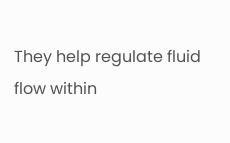They help regulate fluid flow within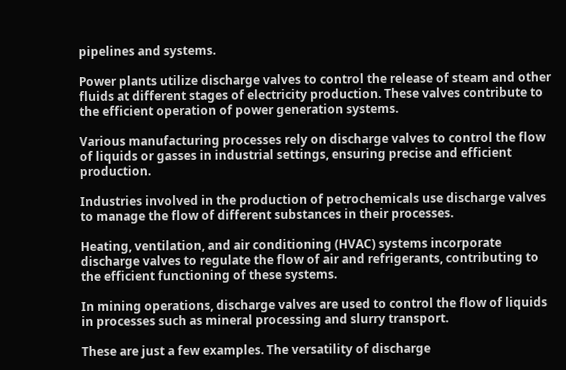pipelines and systems.

Power plants utilize discharge valves to control the release of steam and other fluids at different stages of electricity production. These valves contribute to the efficient operation of power generation systems.

Various manufacturing processes rely on discharge valves to control the flow of liquids or gasses in industrial settings, ensuring precise and efficient production.

Industries involved in the production of petrochemicals use discharge valves to manage the flow of different substances in their processes.

Heating, ventilation, and air conditioning (HVAC) systems incorporate discharge valves to regulate the flow of air and refrigerants, contributing to the efficient functioning of these systems.

In mining operations, discharge valves are used to control the flow of liquids in processes such as mineral processing and slurry transport.

These are just a few examples. The versatility of discharge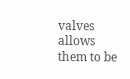valves allows them to be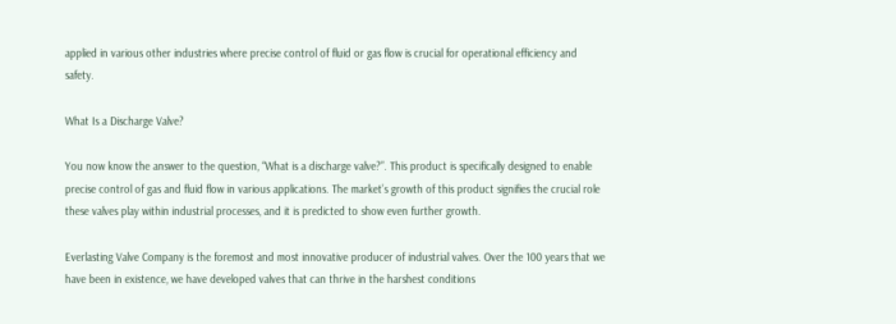applied in various other industries where precise control of fluid or gas flow is crucial for operational efficiency and safety.

What Is a Discharge Valve?

You now know the answer to the question, “What is a discharge valve?”. This product is specifically designed to enable precise control of gas and fluid flow in various applications. The market’s growth of this product signifies the crucial role these valves play within industrial processes, and it is predicted to show even further growth.

Everlasting Valve Company is the foremost and most innovative producer of industrial valves. Over the 100 years that we have been in existence, we have developed valves that can thrive in the harshest conditions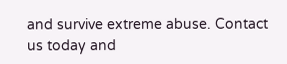and survive extreme abuse. Contact us today and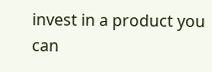invest in a product you can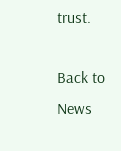trust.

Back to News